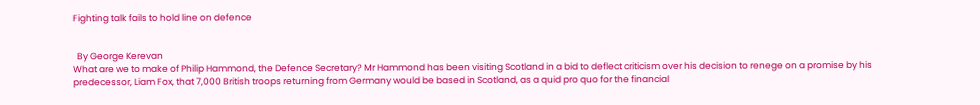Fighting talk fails to hold line on defence


  By George Kerevan
What are we to make of Philip Hammond, the Defence Secretary? Mr Hammond has been visiting Scotland in a bid to deflect criticism over his decision to renege on a promise by his predecessor, Liam Fox, that 7,000 British troops returning from Germany would be based in Scotland, as a quid pro quo for the financial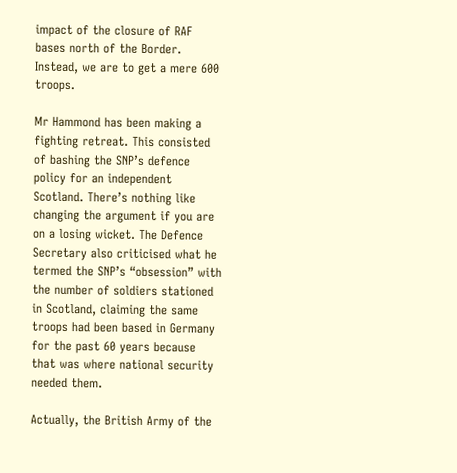impact of the closure of RAF bases north of the Border. Instead, we are to get a mere 600 troops.

Mr Hammond has been making a fighting retreat. This consisted of bashing the SNP’s defence policy for an independent Scotland. There’s nothing like changing the argument if you are on a losing wicket. The Defence Secretary also criticised what he termed the SNP’s “obsession” with the number of soldiers stationed in Scotland, claiming the same troops had been based in Germany for the past 60 years because that was where national security needed them.

Actually, the British Army of the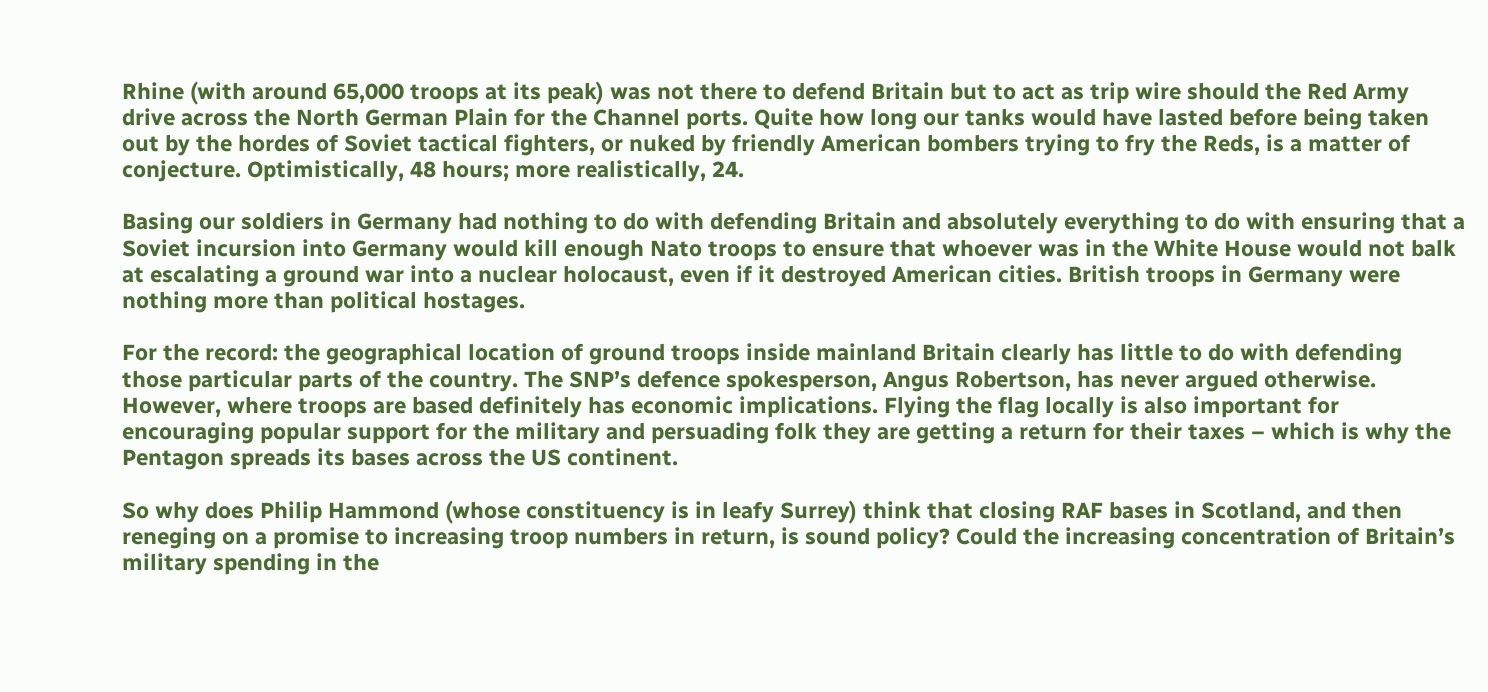Rhine (with around 65,000 troops at its peak) was not there to defend Britain but to act as trip wire should the Red Army drive across the North German Plain for the Channel ports. Quite how long our tanks would have lasted before being taken out by the hordes of Soviet tactical fighters, or nuked by friendly American bombers trying to fry the Reds, is a matter of conjecture. Optimistically, 48 hours; more realistically, 24.

Basing our soldiers in Germany had nothing to do with defending Britain and absolutely everything to do with ensuring that a Soviet incursion into Germany would kill enough Nato troops to ensure that whoever was in the White House would not balk at escalating a ground war into a nuclear holocaust, even if it destroyed American cities. British troops in Germany were nothing more than political hostages.

For the record: the geographical location of ground troops inside mainland Britain clearly has little to do with defending those particular parts of the country. The SNP’s defence spokesperson, Angus Robertson, has never argued otherwise. However, where troops are based definitely has economic implications. Flying the flag locally is also important for encouraging popular support for the military and persuading folk they are getting a return for their taxes – which is why the Pentagon spreads its bases across the US continent.

So why does Philip Hammond (whose constituency is in leafy Surrey) think that closing RAF bases in Scotland, and then reneging on a promise to increasing troop numbers in return, is sound policy? Could the increasing concentration of Britain’s military spending in the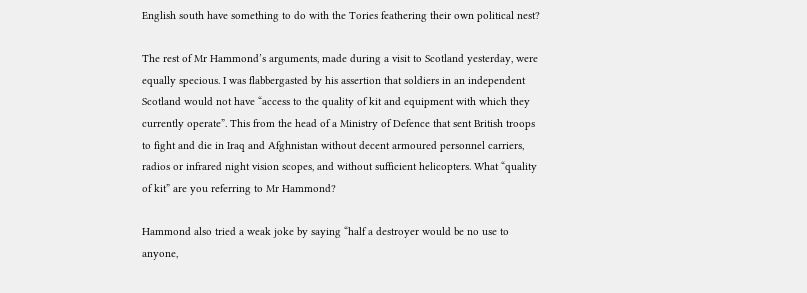English south have something to do with the Tories feathering their own political nest?

The rest of Mr Hammond’s arguments, made during a visit to Scotland yesterday, were equally specious. I was flabbergasted by his assertion that soldiers in an independent Scotland would not have “access to the quality of kit and equipment with which they currently operate”. This from the head of a Ministry of Defence that sent British troops to fight and die in Iraq and Afghnistan without decent armoured personnel carriers, radios or infrared night vision scopes, and without sufficient helicopters. What “quality of kit” are you referring to Mr Hammond?

Hammond also tried a weak joke by saying “half a destroyer would be no use to anyone,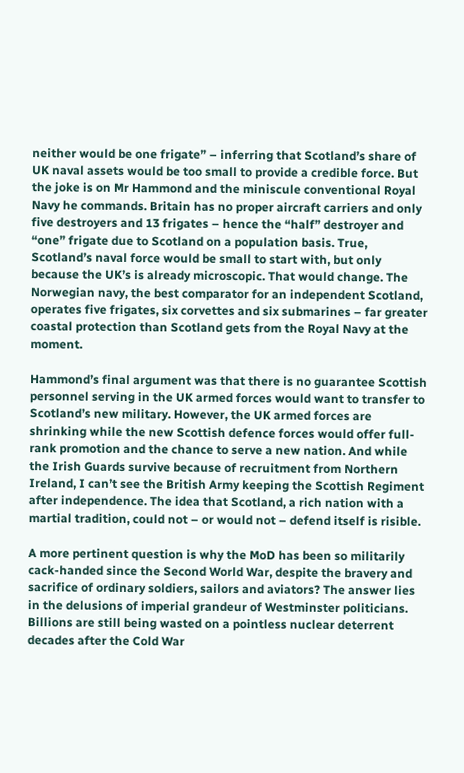neither would be one frigate” – inferring that Scotland’s share of UK naval assets would be too small to provide a credible force. But the joke is on Mr Hammond and the miniscule conventional Royal Navy he commands. Britain has no proper aircraft carriers and only five destroyers and 13 frigates – hence the “half” destroyer and “one” frigate due to Scotland on a population basis. True, Scotland’s naval force would be small to start with, but only because the UK’s is already microscopic. That would change. The Norwegian navy, the best comparator for an independent Scotland, operates five frigates, six corvettes and six submarines – far greater coastal protection than Scotland gets from the Royal Navy at the moment.

Hammond’s final argument was that there is no guarantee Scottish personnel serving in the UK armed forces would want to transfer to Scotland’s new military. However, the UK armed forces are shrinking while the new Scottish defence forces would offer full-rank promotion and the chance to serve a new nation. And while the Irish Guards survive because of recruitment from Northern Ireland, I can’t see the British Army keeping the Scottish Regiment after independence. The idea that Scotland, a rich nation with a martial tradition, could not – or would not – defend itself is risible.

A more pertinent question is why the MoD has been so militarily cack-handed since the Second World War, despite the bravery and sacrifice of ordinary soldiers, sailors and aviators? The answer lies in the delusions of imperial grandeur of Westminster politicians. Billions are still being wasted on a pointless nuclear deterrent decades after the Cold War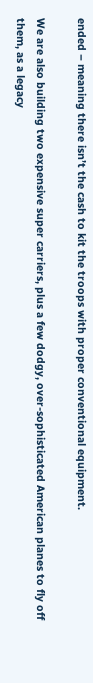ended – meaning there isn’t the cash to kit the troops with proper conventional equipment.

We are also building two expensive super carriers, plus a few dodgy, over-sophisticated American planes to fly off them, as a legacy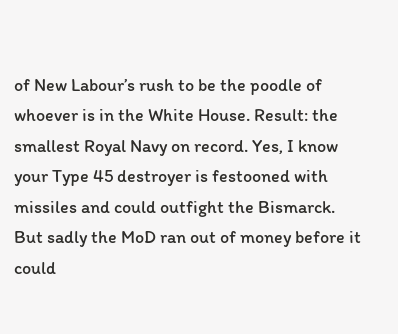of New Labour’s rush to be the poodle of whoever is in the White House. Result: the smallest Royal Navy on record. Yes, I know your Type 45 destroyer is festooned with missiles and could outfight the Bismarck. But sadly the MoD ran out of money before it could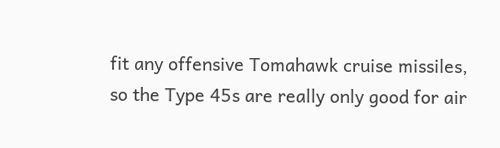fit any offensive Tomahawk cruise missiles, so the Type 45s are really only good for air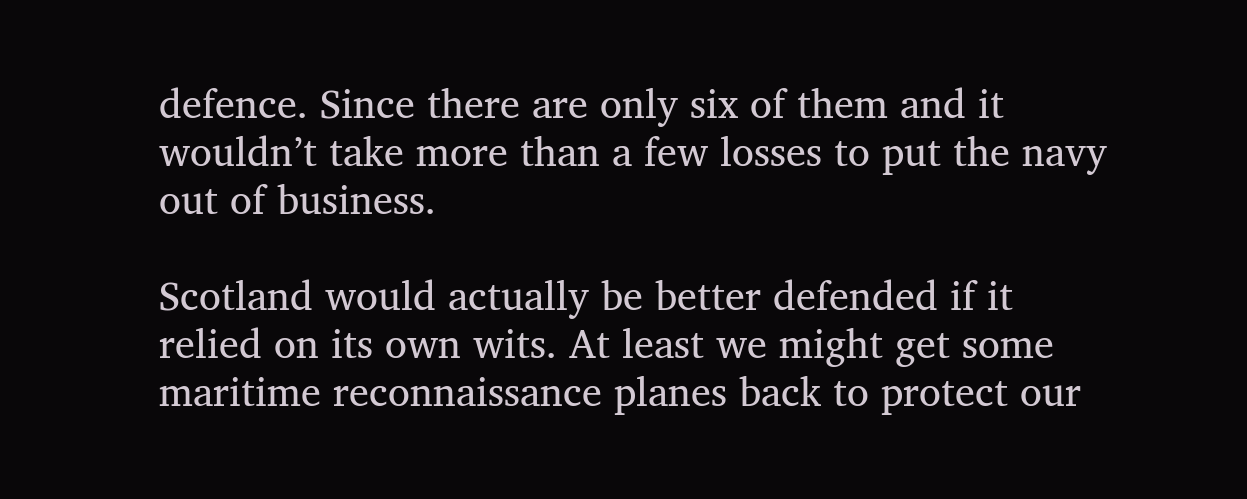defence. Since there are only six of them and it wouldn’t take more than a few losses to put the navy out of business.

Scotland would actually be better defended if it relied on its own wits. At least we might get some maritime reconnaissance planes back to protect our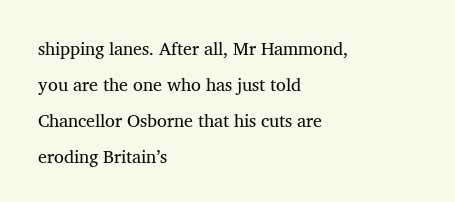shipping lanes. After all, Mr Hammond, you are the one who has just told Chancellor Osborne that his cuts are eroding Britain’s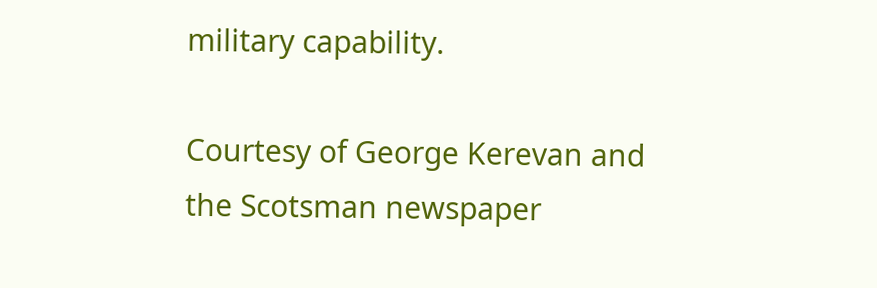military capability.

Courtesy of George Kerevan and the Scotsman newspaper